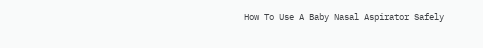How To Use A Baby Nasal Aspirator Safely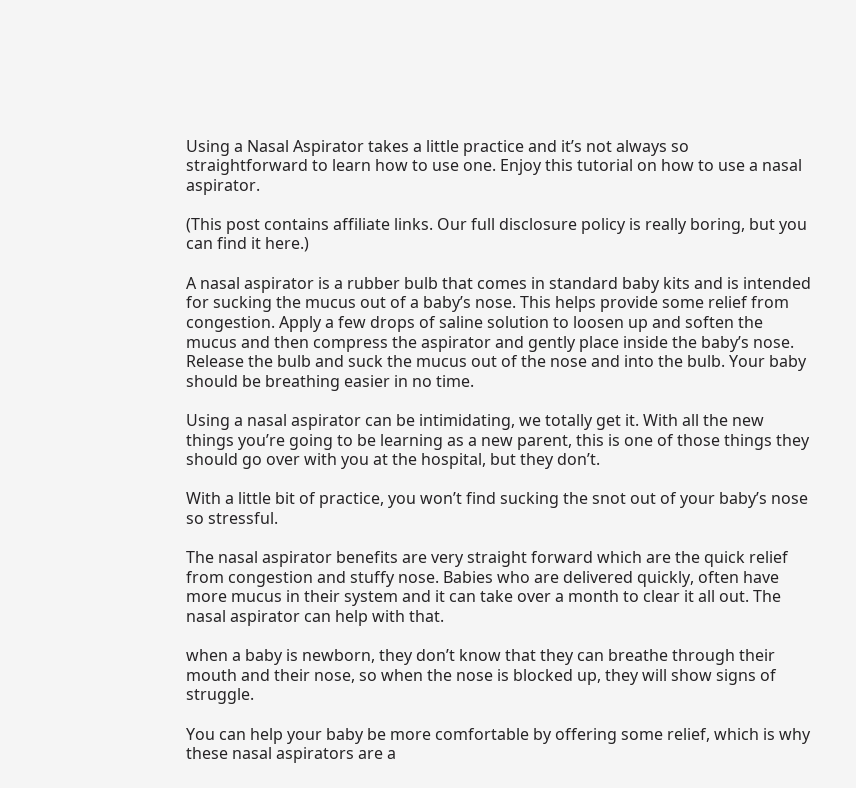Using a Nasal Aspirator takes a little practice and it’s not always so straightforward to learn how to use one. Enjoy this tutorial on how to use a nasal aspirator.

(This post contains affiliate links. Our full disclosure policy is really boring, but you can find it here.)

A nasal aspirator is a rubber bulb that comes in standard baby kits and is intended for sucking the mucus out of a baby’s nose. This helps provide some relief from congestion. Apply a few drops of saline solution to loosen up and soften the mucus and then compress the aspirator and gently place inside the baby’s nose. Release the bulb and suck the mucus out of the nose and into the bulb. Your baby should be breathing easier in no time.

Using a nasal aspirator can be intimidating, we totally get it. With all the new things you’re going to be learning as a new parent, this is one of those things they should go over with you at the hospital, but they don’t.

With a little bit of practice, you won’t find sucking the snot out of your baby’s nose so stressful.

The nasal aspirator benefits are very straight forward which are the quick relief from congestion and stuffy nose. Babies who are delivered quickly, often have more mucus in their system and it can take over a month to clear it all out. The nasal aspirator can help with that.

when a baby is newborn, they don’t know that they can breathe through their mouth and their nose, so when the nose is blocked up, they will show signs of struggle.

You can help your baby be more comfortable by offering some relief, which is why these nasal aspirators are a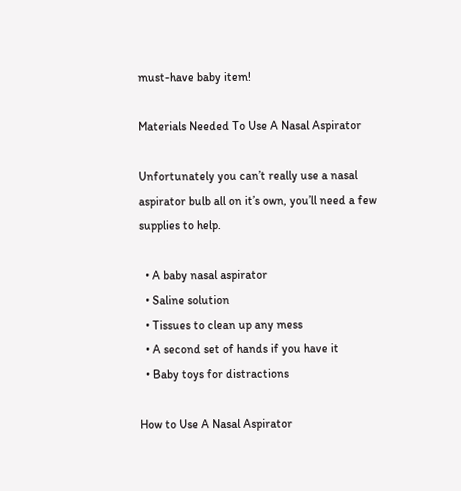must-have baby item!

Materials Needed To Use A Nasal Aspirator

Unfortunately you can’t really use a nasal aspirator bulb all on it’s own, you’ll need a few supplies to help.

  • A baby nasal aspirator
  • Saline solution
  • Tissues to clean up any mess
  • A second set of hands if you have it
  • Baby toys for distractions

How to Use A Nasal Aspirator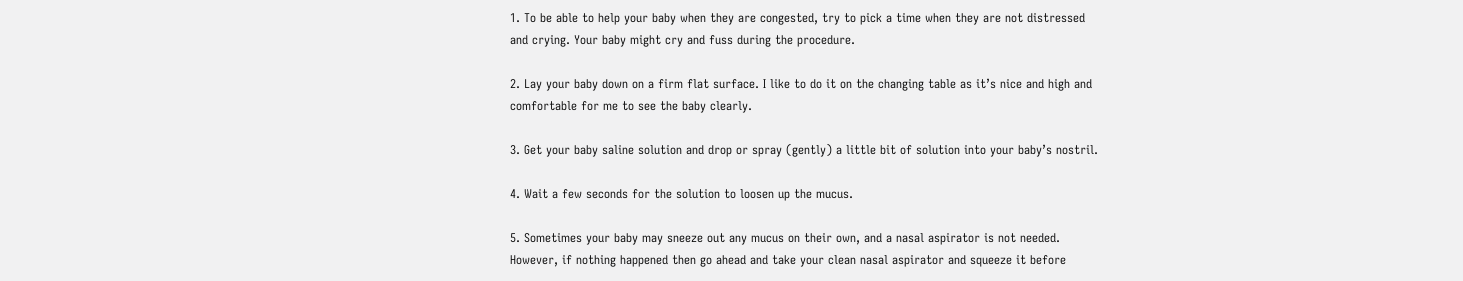1. To be able to help your baby when they are congested, try to pick a time when they are not distressed and crying. Your baby might cry and fuss during the procedure.

2. Lay your baby down on a firm flat surface. I like to do it on the changing table as it’s nice and high and comfortable for me to see the baby clearly.

3. Get your baby saline solution and drop or spray (gently) a little bit of solution into your baby’s nostril.

4. Wait a few seconds for the solution to loosen up the mucus.

5. Sometimes your baby may sneeze out any mucus on their own, and a nasal aspirator is not needed. However, if nothing happened then go ahead and take your clean nasal aspirator and squeeze it before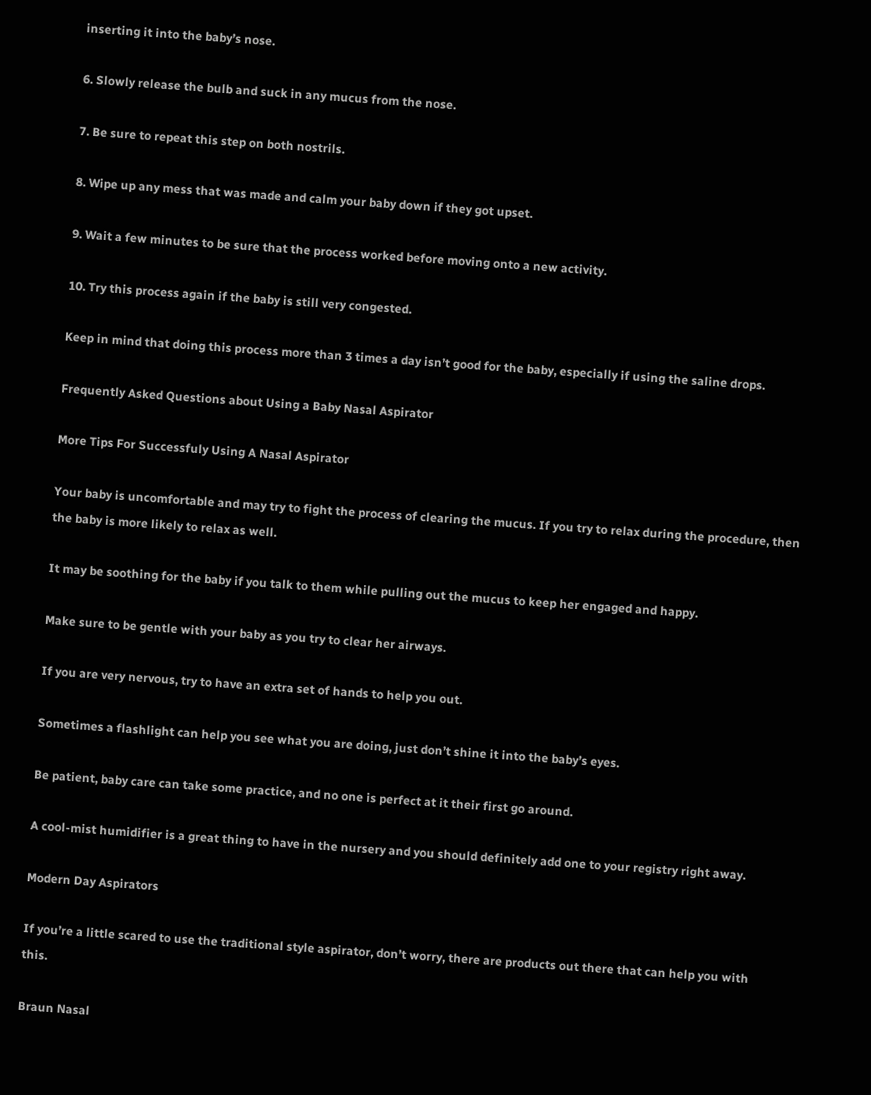inserting it into the baby’s nose.

6. Slowly release the bulb and suck in any mucus from the nose.

7. Be sure to repeat this step on both nostrils.

8. Wipe up any mess that was made and calm your baby down if they got upset.

9. Wait a few minutes to be sure that the process worked before moving onto a new activity.

10. Try this process again if the baby is still very congested.

Keep in mind that doing this process more than 3 times a day isn’t good for the baby, especially if using the saline drops.

Frequently Asked Questions about Using a Baby Nasal Aspirator

More Tips For Successfuly Using A Nasal Aspirator

Your baby is uncomfortable and may try to fight the process of clearing the mucus. If you try to relax during the procedure, then the baby is more likely to relax as well.

It may be soothing for the baby if you talk to them while pulling out the mucus to keep her engaged and happy.

Make sure to be gentle with your baby as you try to clear her airways.

If you are very nervous, try to have an extra set of hands to help you out.

Sometimes a flashlight can help you see what you are doing, just don’t shine it into the baby’s eyes.

Be patient, baby care can take some practice, and no one is perfect at it their first go around.

A cool-mist humidifier is a great thing to have in the nursery and you should definitely add one to your registry right away.

Modern Day Aspirators

If you’re a little scared to use the traditional style aspirator, don’t worry, there are products out there that can help you with this.

Braun Nasal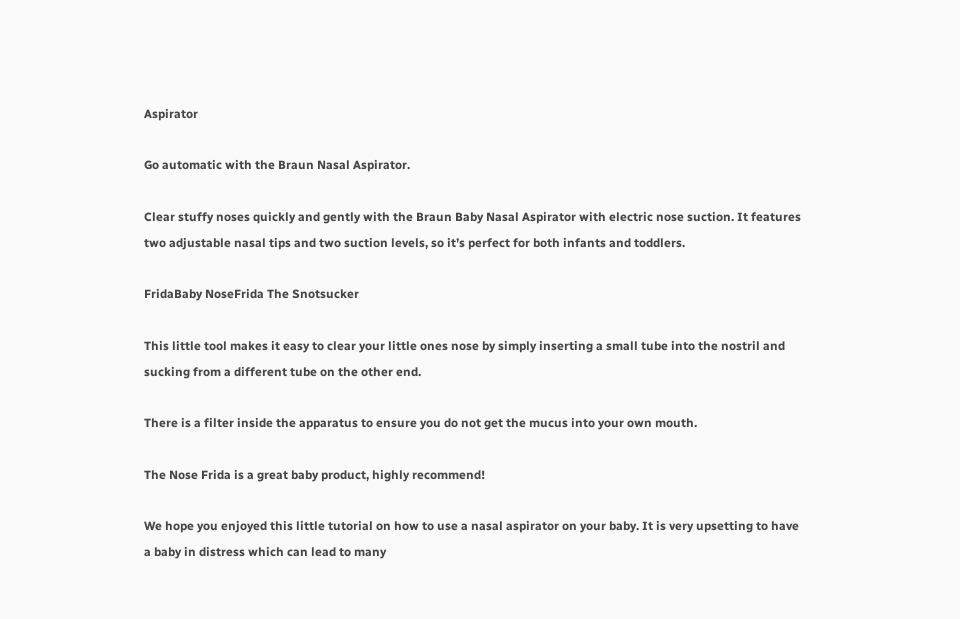Aspirator

Go automatic with the Braun Nasal Aspirator.

Clear stuffy noses quickly and gently with the Braun Baby Nasal Aspirator with electric nose suction. It features two adjustable nasal tips and two suction levels, so it’s perfect for both infants and toddlers.

FridaBaby NoseFrida The Snotsucker

This little tool makes it easy to clear your little ones nose by simply inserting a small tube into the nostril and sucking from a different tube on the other end.

There is a filter inside the apparatus to ensure you do not get the mucus into your own mouth.

The Nose Frida is a great baby product, highly recommend!

We hope you enjoyed this little tutorial on how to use a nasal aspirator on your baby. It is very upsetting to have a baby in distress which can lead to many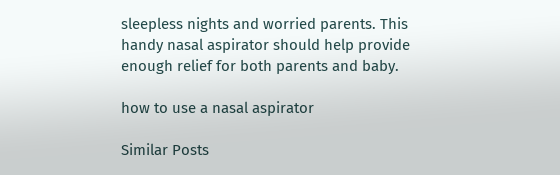sleepless nights and worried parents. This handy nasal aspirator should help provide enough relief for both parents and baby.

how to use a nasal aspirator

Similar Posts